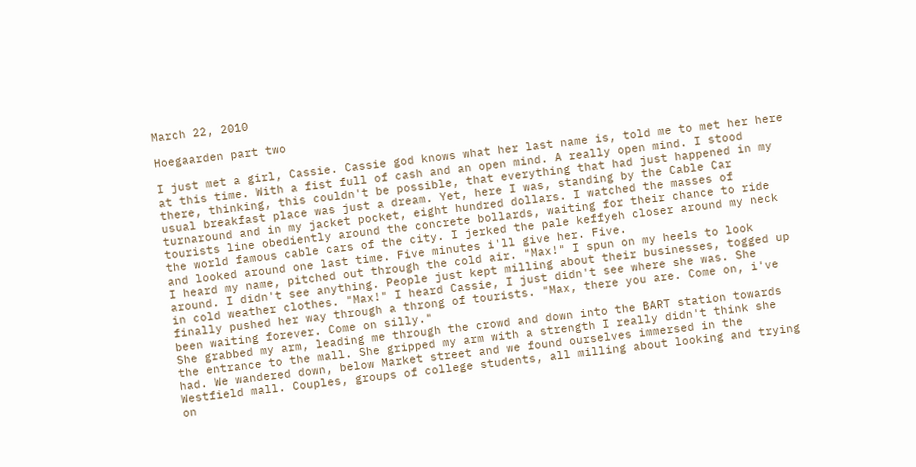March 22, 2010

Hoegaarden part two

I just met a girl, Cassie. Cassie god knows what her last name is, told me to met her here at this time. With a fist full of cash and an open mind. A really open mind. I stood there, thinking, this couldn't be possible, that everything that had just happened in my usual breakfast place was just a dream. Yet, here I was, standing by the Cable Car turnaround and in my jacket pocket, eight hundred dollars. I watched the masses of tourists line obediently around the concrete bollards, waiting for their chance to ride the world famous cable cars of the city. I jerked the pale keffyeh closer around my neck and looked around one last time. Five minutes i'll give her. Five.
I heard my name, pitched out through the cold air. "Max!" I spun on my heels to look around. I didn't see anything. People just kept milling about their businesses, togged up in cold weather clothes. "Max!" I heard Cassie, I just didn't see where she was. She finally pushed her way through a throng of tourists. "Max, there you are. Come on, i've been waiting forever. Come on silly."
She grabbed my arm, leading me through the crowd and down into the BART station towards the entrance to the mall. She gripped my arm with a strength I really didn't think she had. We wandered down, below Market street and we found ourselves immersed in the Westfield mall. Couples, groups of college students, all milling about looking and trying on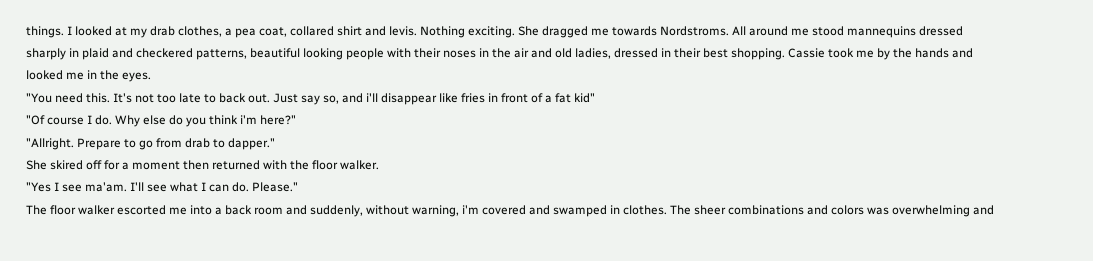things. I looked at my drab clothes, a pea coat, collared shirt and levis. Nothing exciting. She dragged me towards Nordstroms. All around me stood mannequins dressed sharply in plaid and checkered patterns, beautiful looking people with their noses in the air and old ladies, dressed in their best shopping. Cassie took me by the hands and looked me in the eyes.
"You need this. It's not too late to back out. Just say so, and i'll disappear like fries in front of a fat kid"
"Of course I do. Why else do you think i'm here?"
"Allright. Prepare to go from drab to dapper."
She skired off for a moment then returned with the floor walker.
"Yes I see ma'am. I'll see what I can do. Please."
The floor walker escorted me into a back room and suddenly, without warning, i'm covered and swamped in clothes. The sheer combinations and colors was overwhelming and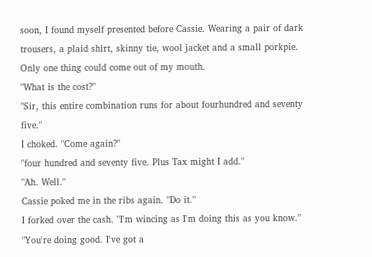soon, I found myself presented before Cassie. Wearing a pair of dark trousers, a plaid shirt, skinny tie, wool jacket and a small porkpie. Only one thing could come out of my mouth.
"What is the cost?"
"Sir, this entire combination runs for about fourhundred and seventy five."
I choked. "Come again?"
"four hundred and seventy five. Plus Tax might I add."
"Ah. Well."
Cassie poked me in the ribs again. "Do it."
I forked over the cash. "I'm wincing as I'm doing this as you know."
"You're doing good. I've got a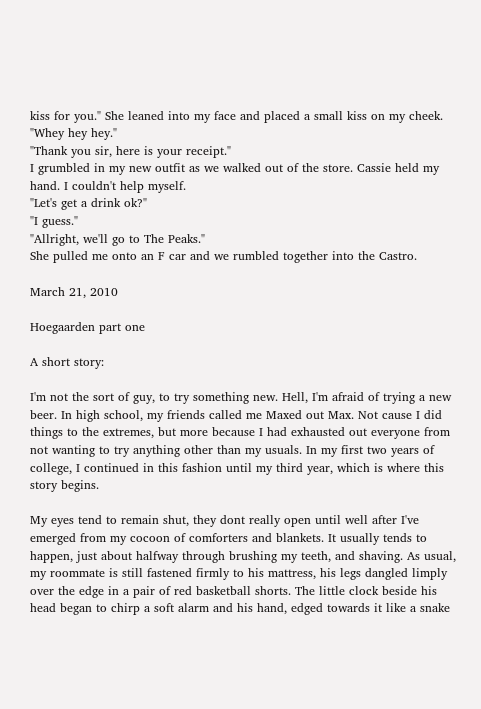kiss for you." She leaned into my face and placed a small kiss on my cheek.
"Whey hey hey."
"Thank you sir, here is your receipt."
I grumbled in my new outfit as we walked out of the store. Cassie held my hand. I couldn't help myself.
"Let's get a drink ok?"
"I guess."
"Allright, we'll go to The Peaks."
She pulled me onto an F car and we rumbled together into the Castro.

March 21, 2010

Hoegaarden part one

A short story:

I'm not the sort of guy, to try something new. Hell, I'm afraid of trying a new beer. In high school, my friends called me Maxed out Max. Not cause I did things to the extremes, but more because I had exhausted out everyone from not wanting to try anything other than my usuals. In my first two years of college, I continued in this fashion until my third year, which is where this story begins.

My eyes tend to remain shut, they dont really open until well after I've emerged from my cocoon of comforters and blankets. It usually tends to happen, just about halfway through brushing my teeth, and shaving. As usual, my roommate is still fastened firmly to his mattress, his legs dangled limply over the edge in a pair of red basketball shorts. The little clock beside his head began to chirp a soft alarm and his hand, edged towards it like a snake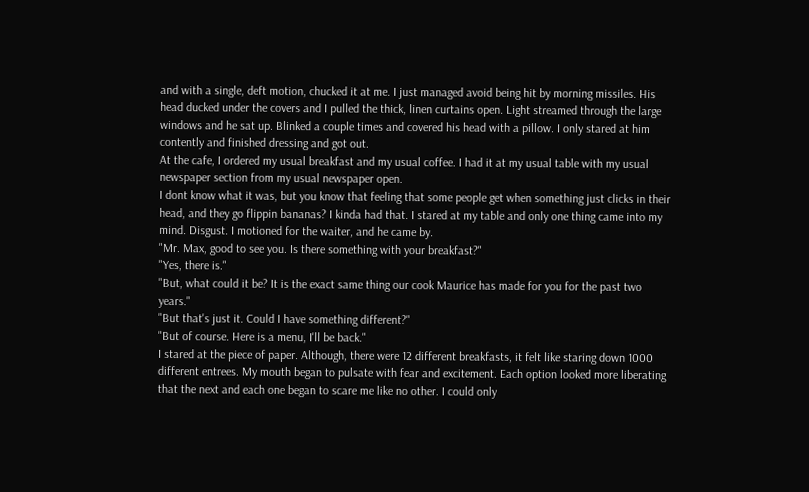and with a single, deft motion, chucked it at me. I just managed avoid being hit by morning missiles. His head ducked under the covers and I pulled the thick, linen curtains open. Light streamed through the large windows and he sat up. Blinked a couple times and covered his head with a pillow. I only stared at him contently and finished dressing and got out.
At the cafe, I ordered my usual breakfast and my usual coffee. I had it at my usual table with my usual newspaper section from my usual newspaper open.
I dont know what it was, but you know that feeling that some people get when something just clicks in their head, and they go flippin bananas? I kinda had that. I stared at my table and only one thing came into my mind. Disgust. I motioned for the waiter, and he came by.
"Mr. Max, good to see you. Is there something with your breakfast?"
"Yes, there is."
"But, what could it be? It is the exact same thing our cook Maurice has made for you for the past two years."
"But that's just it. Could I have something different?"
"But of course. Here is a menu, I'll be back."
I stared at the piece of paper. Although, there were 12 different breakfasts, it felt like staring down 1000 different entrees. My mouth began to pulsate with fear and excitement. Each option looked more liberating that the next and each one began to scare me like no other. I could only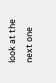look at the next one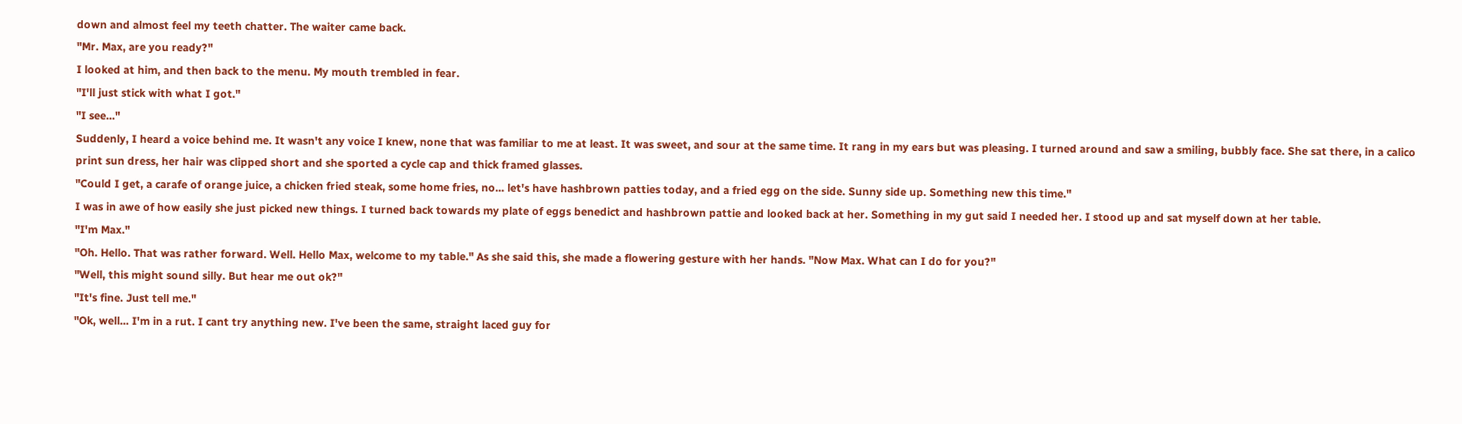down and almost feel my teeth chatter. The waiter came back.
"Mr. Max, are you ready?"
I looked at him, and then back to the menu. My mouth trembled in fear.
"I'll just stick with what I got."
"I see..."
Suddenly, I heard a voice behind me. It wasn't any voice I knew, none that was familiar to me at least. It was sweet, and sour at the same time. It rang in my ears but was pleasing. I turned around and saw a smiling, bubbly face. She sat there, in a calico print sun dress, her hair was clipped short and she sported a cycle cap and thick framed glasses.
"Could I get, a carafe of orange juice, a chicken fried steak, some home fries, no... let's have hashbrown patties today, and a fried egg on the side. Sunny side up. Something new this time."
I was in awe of how easily she just picked new things. I turned back towards my plate of eggs benedict and hashbrown pattie and looked back at her. Something in my gut said I needed her. I stood up and sat myself down at her table.
"I'm Max."
"Oh. Hello. That was rather forward. Well. Hello Max, welcome to my table." As she said this, she made a flowering gesture with her hands. "Now Max. What can I do for you?"
"Well, this might sound silly. But hear me out ok?"
"It's fine. Just tell me."
"Ok, well... I'm in a rut. I cant try anything new. I've been the same, straight laced guy for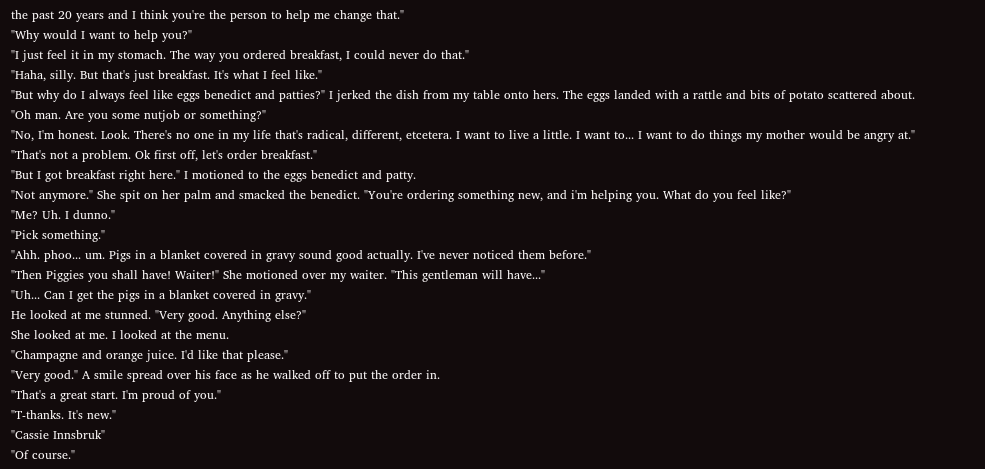the past 20 years and I think you're the person to help me change that."
"Why would I want to help you?"
"I just feel it in my stomach. The way you ordered breakfast, I could never do that."
"Haha, silly. But that's just breakfast. It's what I feel like."
"But why do I always feel like eggs benedict and patties?" I jerked the dish from my table onto hers. The eggs landed with a rattle and bits of potato scattered about.
"Oh man. Are you some nutjob or something?"
"No, I'm honest. Look. There's no one in my life that's radical, different, etcetera. I want to live a little. I want to... I want to do things my mother would be angry at."
"That's not a problem. Ok first off, let's order breakfast."
"But I got breakfast right here." I motioned to the eggs benedict and patty.
"Not anymore." She spit on her palm and smacked the benedict. "You're ordering something new, and i'm helping you. What do you feel like?"
"Me? Uh. I dunno."
"Pick something."
"Ahh. phoo... um. Pigs in a blanket covered in gravy sound good actually. I've never noticed them before."
"Then Piggies you shall have! Waiter!" She motioned over my waiter. "This gentleman will have..."
"Uh... Can I get the pigs in a blanket covered in gravy."
He looked at me stunned. "Very good. Anything else?"
She looked at me. I looked at the menu.
"Champagne and orange juice. I'd like that please."
"Very good." A smile spread over his face as he walked off to put the order in.
"That's a great start. I'm proud of you."
"T-thanks. It's new."
"Cassie Innsbruk"
"Of course."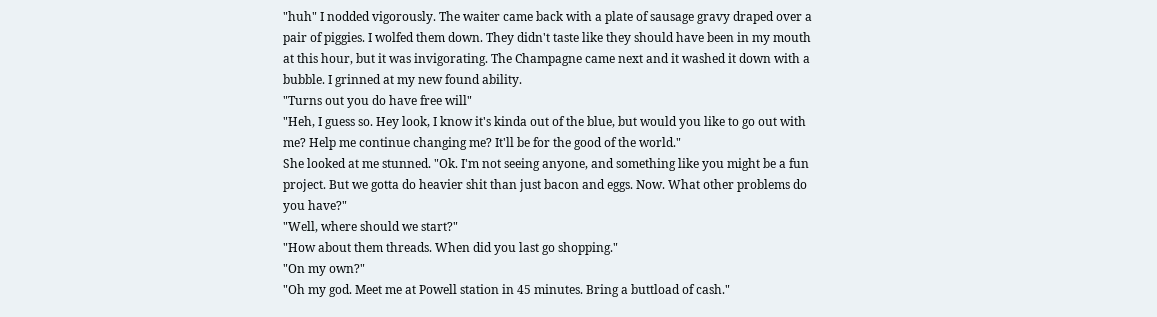"huh" I nodded vigorously. The waiter came back with a plate of sausage gravy draped over a pair of piggies. I wolfed them down. They didn't taste like they should have been in my mouth at this hour, but it was invigorating. The Champagne came next and it washed it down with a bubble. I grinned at my new found ability.
"Turns out you do have free will"
"Heh, I guess so. Hey look, I know it's kinda out of the blue, but would you like to go out with me? Help me continue changing me? It'll be for the good of the world."
She looked at me stunned. "Ok. I'm not seeing anyone, and something like you might be a fun project. But we gotta do heavier shit than just bacon and eggs. Now. What other problems do you have?"
"Well, where should we start?"
"How about them threads. When did you last go shopping."
"On my own?"
"Oh my god. Meet me at Powell station in 45 minutes. Bring a buttload of cash."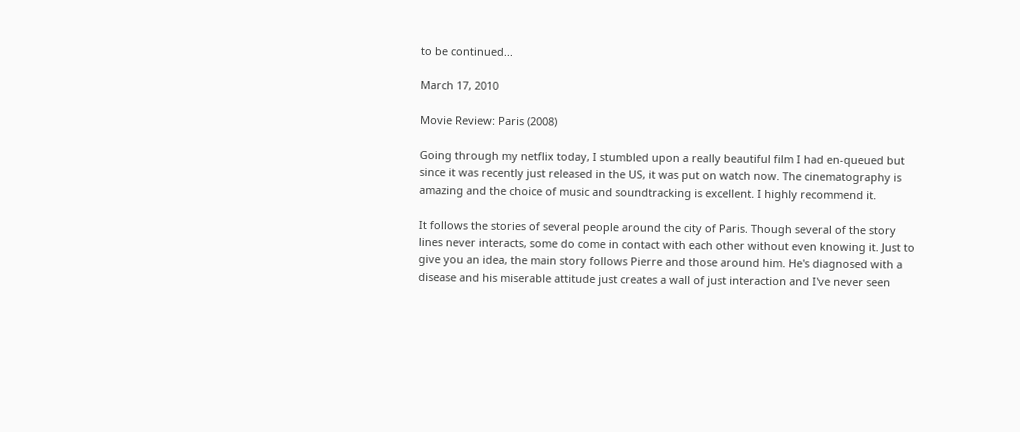to be continued...

March 17, 2010

Movie Review: Paris (2008)

Going through my netflix today, I stumbled upon a really beautiful film I had en-queued but since it was recently just released in the US, it was put on watch now. The cinematography is amazing and the choice of music and soundtracking is excellent. I highly recommend it.

It follows the stories of several people around the city of Paris. Though several of the story lines never interacts, some do come in contact with each other without even knowing it. Just to give you an idea, the main story follows Pierre and those around him. He's diagnosed with a disease and his miserable attitude just creates a wall of just interaction and I've never seen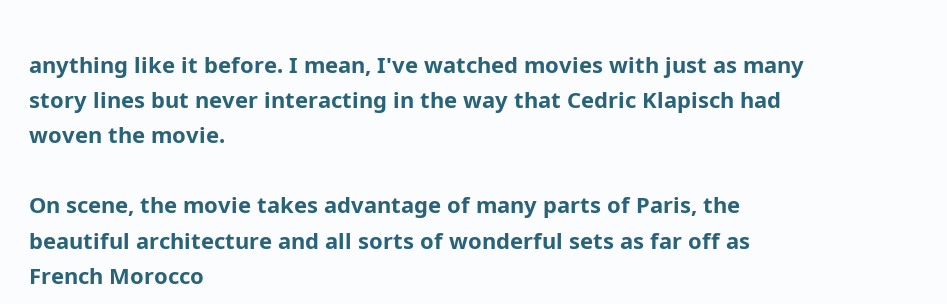anything like it before. I mean, I've watched movies with just as many story lines but never interacting in the way that Cedric Klapisch had woven the movie.

On scene, the movie takes advantage of many parts of Paris, the beautiful architecture and all sorts of wonderful sets as far off as French Morocco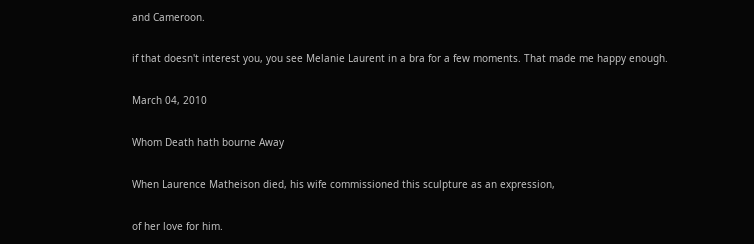and Cameroon.

if that doesn't interest you, you see Melanie Laurent in a bra for a few moments. That made me happy enough.

March 04, 2010

Whom Death hath bourne Away

When Laurence Matheison died, his wife commissioned this sculpture as an expression,

of her love for him.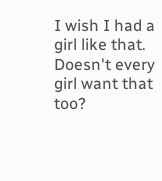I wish I had a girl like that. Doesn't every girl want that too?